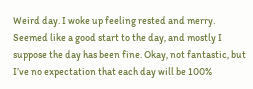Weird day. I woke up feeling rested and merry. Seemed like a good start to the day, and mostly I suppose the day has been fine. Okay, not fantastic, but I’ve no expectation that each day will be 100%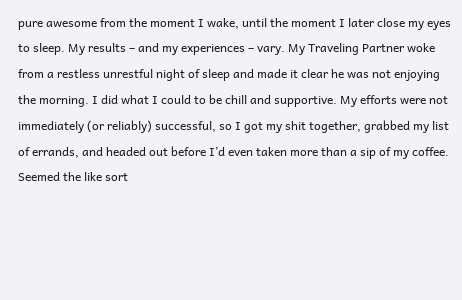pure awesome from the moment I wake, until the moment I later close my eyes to sleep. My results – and my experiences – vary. My Traveling Partner woke from a restless unrestful night of sleep and made it clear he was not enjoying the morning. I did what I could to be chill and supportive. My efforts were not immediately (or reliably) successful, so I got my shit together, grabbed my list of errands, and headed out before I’d even taken more than a sip of my coffee. Seemed the like sort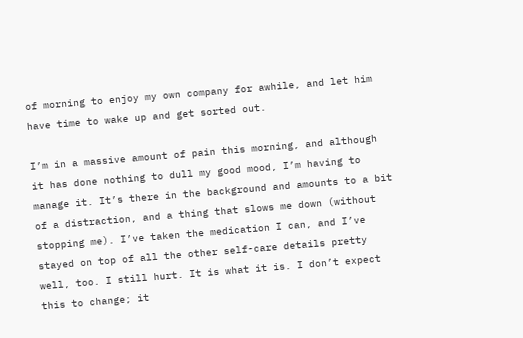of morning to enjoy my own company for awhile, and let him have time to wake up and get sorted out.

I’m in a massive amount of pain this morning, and although it has done nothing to dull my good mood, I’m having to manage it. It’s there in the background and amounts to a bit of a distraction, and a thing that slows me down (without stopping me). I’ve taken the medication I can, and I’ve stayed on top of all the other self-care details pretty well, too. I still hurt. It is what it is. I don’t expect this to change; it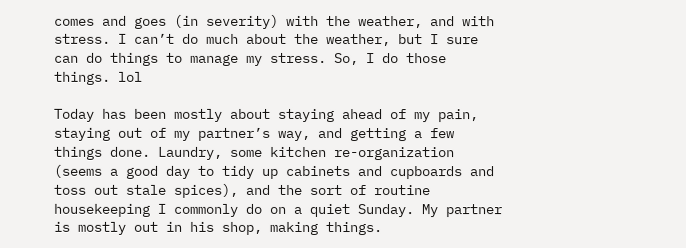comes and goes (in severity) with the weather, and with stress. I can’t do much about the weather, but I sure can do things to manage my stress. So, I do those things. lol

Today has been mostly about staying ahead of my pain, staying out of my partner’s way, and getting a few things done. Laundry, some kitchen re-organization (seems a good day to tidy up cabinets and cupboards and toss out stale spices), and the sort of routine housekeeping I commonly do on a quiet Sunday. My partner is mostly out in his shop, making things.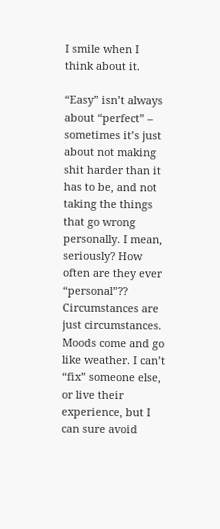I smile when I think about it.

“Easy” isn’t always about “perfect” – sometimes it’s just about not making shit harder than it has to be, and not taking the things that go wrong personally. I mean, seriously? How often are they ever “personal”?? Circumstances are just circumstances. Moods come and go like weather. I can’t “fix” someone else, or live their experience, but I can sure avoid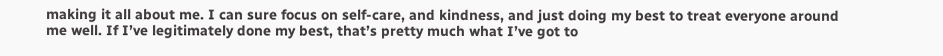making it all about me. I can sure focus on self-care, and kindness, and just doing my best to treat everyone around me well. If I’ve legitimately done my best, that’s pretty much what I’ve got to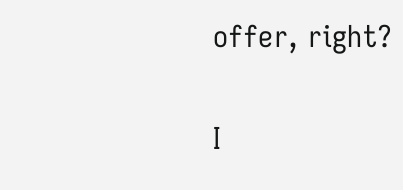offer, right?

I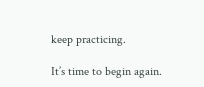keep practicing.

It’s time to begin again.